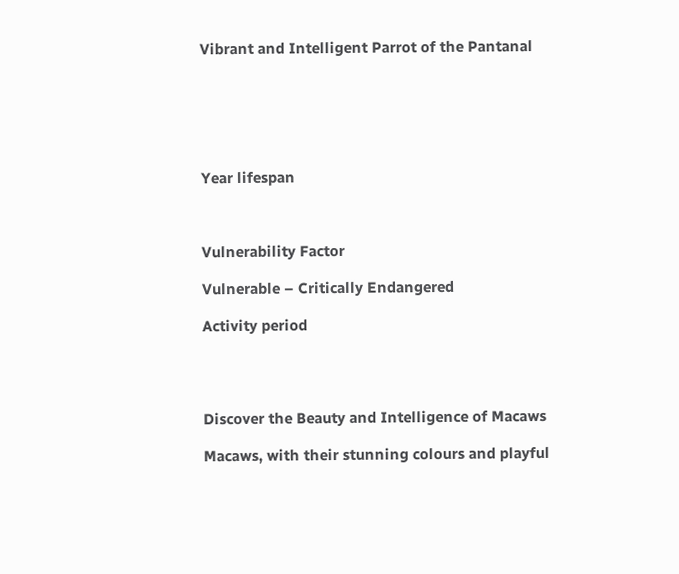Vibrant and Intelligent Parrot of the Pantanal






Year lifespan



Vulnerability Factor

Vulnerable – Critically Endangered

Activity period




Discover the Beauty and Intelligence of Macaws

Macaws, with their stunning colours and playful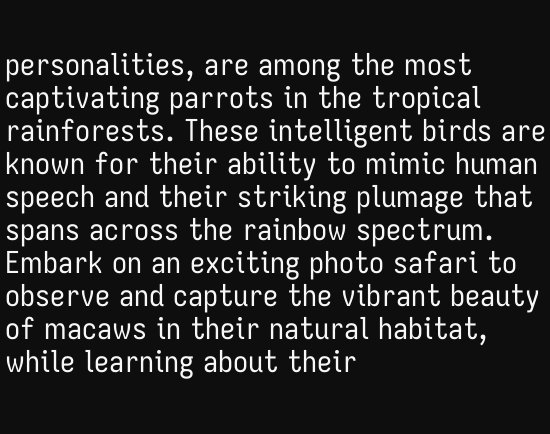personalities, are among the most captivating parrots in the tropical rainforests. These intelligent birds are known for their ability to mimic human speech and their striking plumage that spans across the rainbow spectrum. Embark on an exciting photo safari to observe and capture the vibrant beauty of macaws in their natural habitat, while learning about their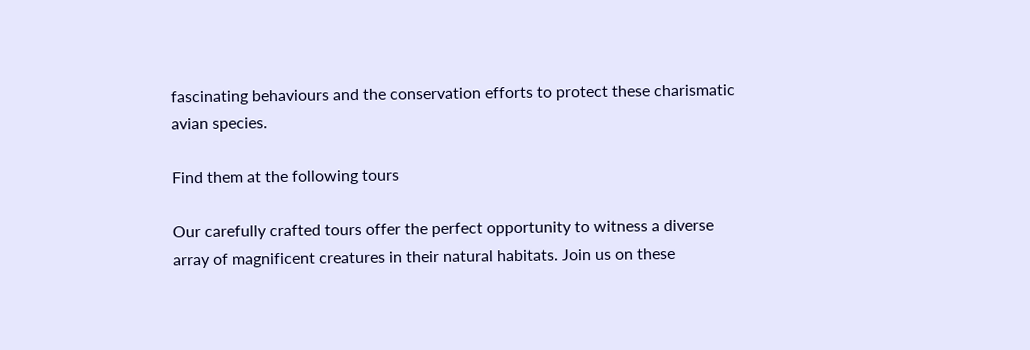fascinating behaviours and the conservation efforts to protect these charismatic avian species.

Find them at the following tours

Our carefully crafted tours offer the perfect opportunity to witness a diverse array of magnificent creatures in their natural habitats. Join us on these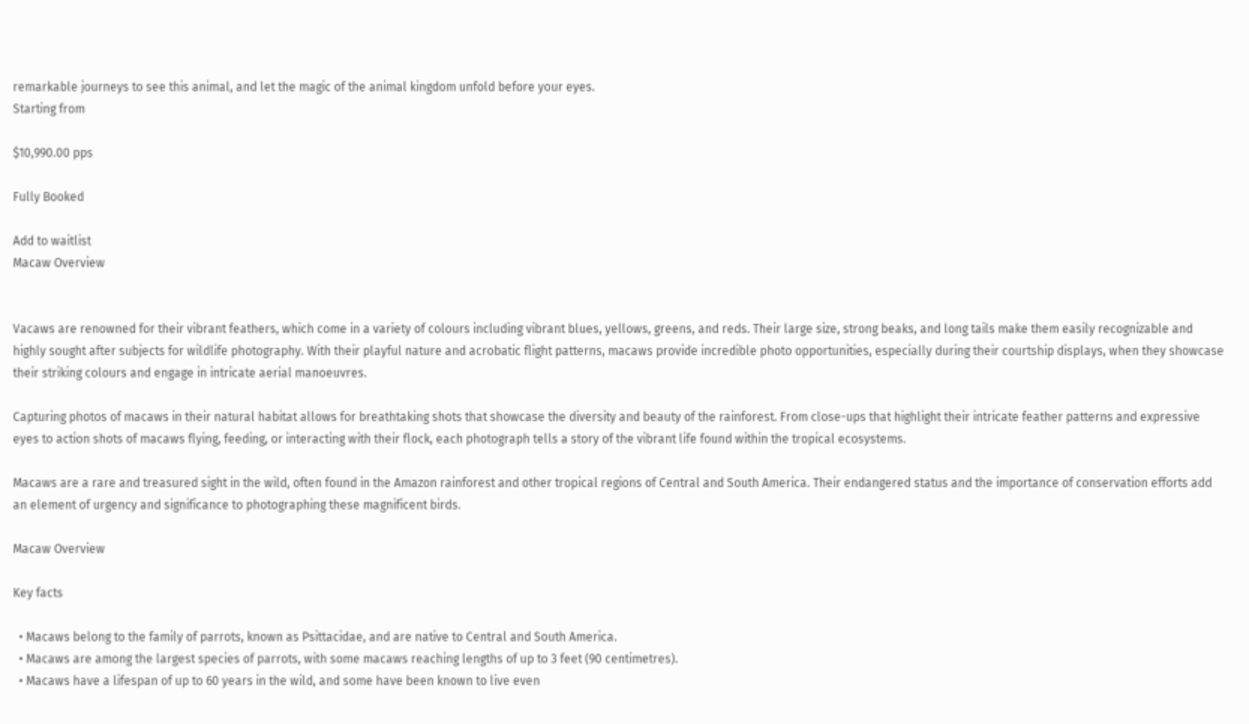remarkable journeys to see this animal, and let the magic of the animal kingdom unfold before your eyes.
Starting from

$10,990.00 pps

Fully Booked

Add to waitlist
Macaw Overview


Vacaws are renowned for their vibrant feathers, which come in a variety of colours including vibrant blues, yellows, greens, and reds. Their large size, strong beaks, and long tails make them easily recognizable and highly sought after subjects for wildlife photography. With their playful nature and acrobatic flight patterns, macaws provide incredible photo opportunities, especially during their courtship displays, when they showcase their striking colours and engage in intricate aerial manoeuvres.

Capturing photos of macaws in their natural habitat allows for breathtaking shots that showcase the diversity and beauty of the rainforest. From close-ups that highlight their intricate feather patterns and expressive eyes to action shots of macaws flying, feeding, or interacting with their flock, each photograph tells a story of the vibrant life found within the tropical ecosystems.

Macaws are a rare and treasured sight in the wild, often found in the Amazon rainforest and other tropical regions of Central and South America. Their endangered status and the importance of conservation efforts add an element of urgency and significance to photographing these magnificent birds.

Macaw Overview

Key facts

  • Macaws belong to the family of parrots, known as Psittacidae, and are native to Central and South America.
  • Macaws are among the largest species of parrots, with some macaws reaching lengths of up to 3 feet (90 centimetres).
  • Macaws have a lifespan of up to 60 years in the wild, and some have been known to live even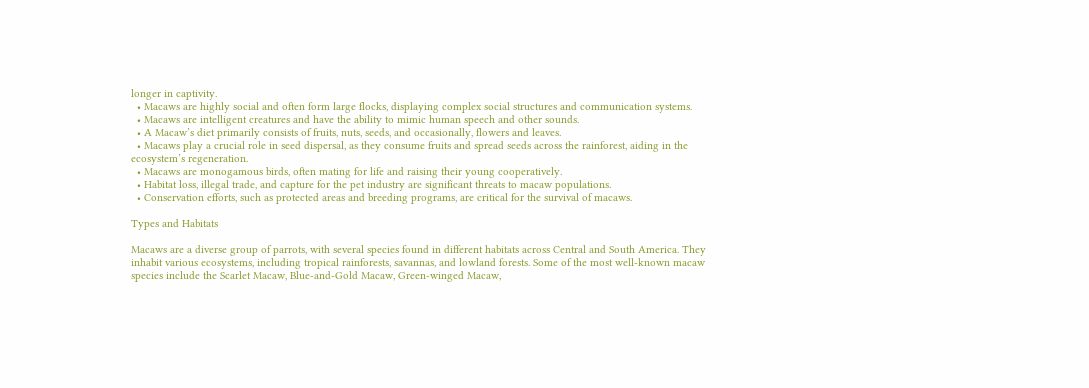longer in captivity.
  • Macaws are highly social and often form large flocks, displaying complex social structures and communication systems.
  • Macaws are intelligent creatures and have the ability to mimic human speech and other sounds.
  • A Macaw’s diet primarily consists of fruits, nuts, seeds, and occasionally, flowers and leaves.
  • Macaws play a crucial role in seed dispersal, as they consume fruits and spread seeds across the rainforest, aiding in the ecosystem’s regeneration.
  • Macaws are monogamous birds, often mating for life and raising their young cooperatively.
  • Habitat loss, illegal trade, and capture for the pet industry are significant threats to macaw populations.
  • Conservation efforts, such as protected areas and breeding programs, are critical for the survival of macaws.

Types and Habitats

Macaws are a diverse group of parrots, with several species found in different habitats across Central and South America. They inhabit various ecosystems, including tropical rainforests, savannas, and lowland forests. Some of the most well-known macaw species include the Scarlet Macaw, Blue-and-Gold Macaw, Green-winged Macaw,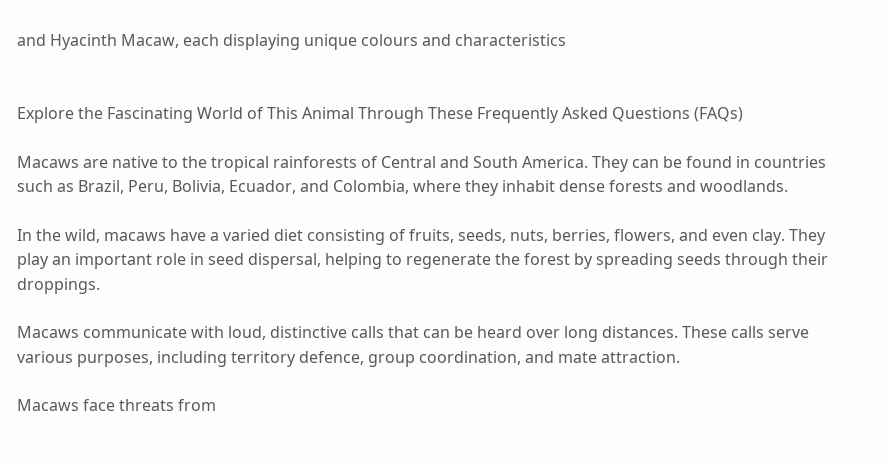and Hyacinth Macaw, each displaying unique colours and characteristics


Explore the Fascinating World of This Animal Through These Frequently Asked Questions (FAQs)

Macaws are native to the tropical rainforests of Central and South America. They can be found in countries such as Brazil, Peru, Bolivia, Ecuador, and Colombia, where they inhabit dense forests and woodlands.

In the wild, macaws have a varied diet consisting of fruits, seeds, nuts, berries, flowers, and even clay. They play an important role in seed dispersal, helping to regenerate the forest by spreading seeds through their droppings.

Macaws communicate with loud, distinctive calls that can be heard over long distances. These calls serve various purposes, including territory defence, group coordination, and mate attraction.

Macaws face threats from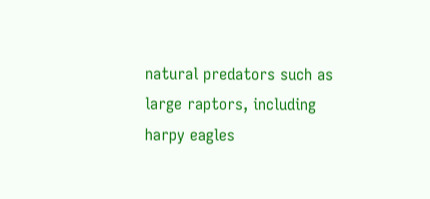natural predators such as large raptors, including harpy eagles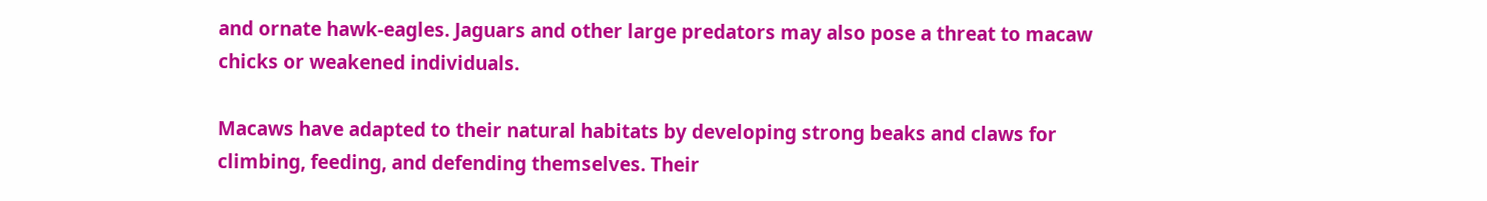and ornate hawk-eagles. Jaguars and other large predators may also pose a threat to macaw chicks or weakened individuals.

Macaws have adapted to their natural habitats by developing strong beaks and claws for climbing, feeding, and defending themselves. Their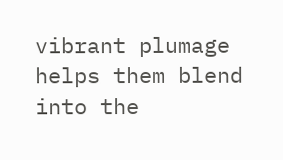vibrant plumage helps them blend into the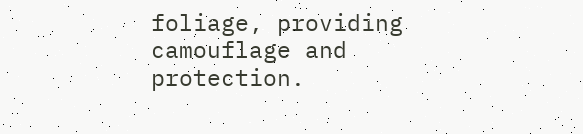foliage, providing camouflage and protection.